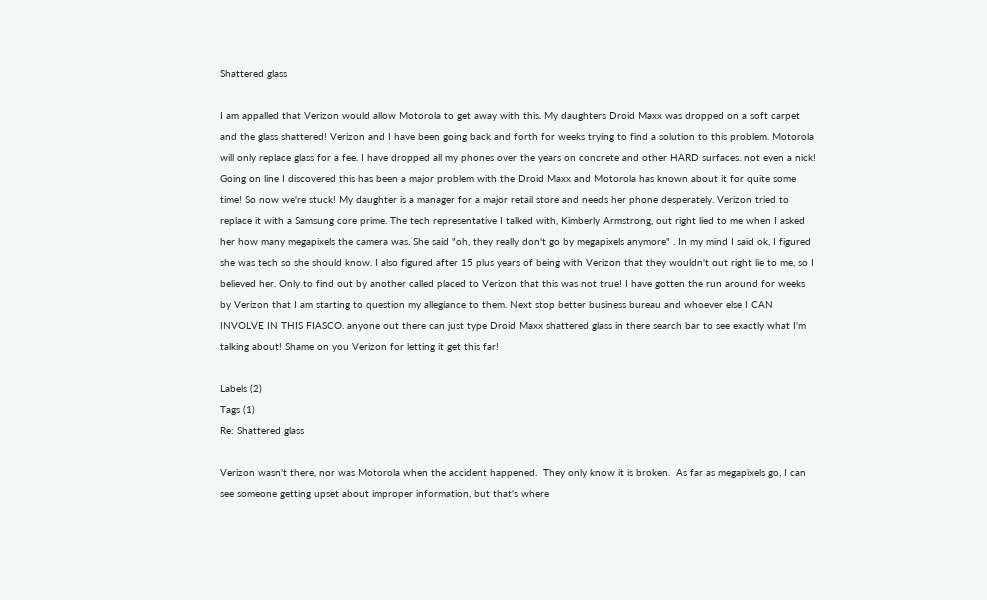Shattered glass

I am appalled that Verizon would allow Motorola to get away with this. My daughters Droid Maxx was dropped on a soft carpet and the glass shattered! Verizon and I have been going back and forth for weeks trying to find a solution to this problem. Motorola will only replace glass for a fee. I have dropped all my phones over the years on concrete and other HARD surfaces. not even a nick! Going on line I discovered this has been a major problem with the Droid Maxx and Motorola has known about it for quite some time! So now we're stuck! My daughter is a manager for a major retail store and needs her phone desperately. Verizon tried to replace it with a Samsung core prime. The tech representative I talked with, Kimberly Armstrong, out right lied to me when I asked her how many megapixels the camera was. She said "oh, they really don't go by megapixels anymore" . In my mind I said ok, I figured she was tech so she should know. I also figured after 15 plus years of being with Verizon that they wouldn't out right lie to me, so I believed her. Only to find out by another called placed to Verizon that this was not true! I have gotten the run around for weeks by Verizon that I am starting to question my allegiance to them. Next stop better business bureau and whoever else I CAN INVOLVE IN THIS FIASCO. anyone out there can just type Droid Maxx shattered glass in there search bar to see exactly what I'm talking about! Shame on you Verizon for letting it get this far!

Labels (2)
Tags (1)
Re: Shattered glass

Verizon wasn't there, nor was Motorola when the accident happened.  They only know it is broken.  As far as megapixels go, I can see someone getting upset about improper information, but that's where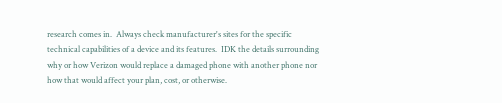research comes in.  Always check manufacturer's sites for the specific technical capabilities of a device and its features.  IDK the details surrounding why or how Verizon would replace a damaged phone with another phone nor how that would affect your plan, cost, or otherwise.